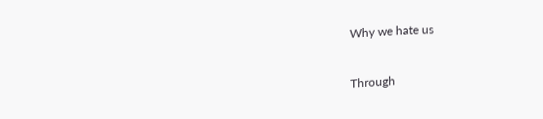Why we hate us


Through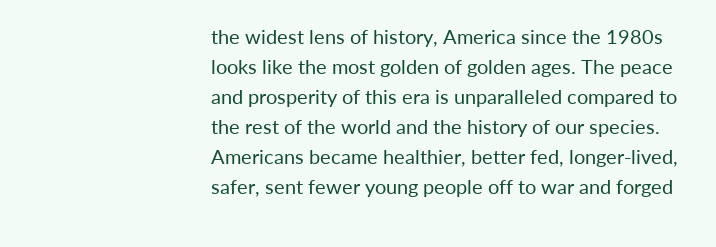the widest lens of history, America since the 1980s looks like the most golden of golden ages. The peace and prosperity of this era is unparalleled compared to the rest of the world and the history of our species. Americans became healthier, better fed, longer-lived, safer, sent fewer young people off to war and forged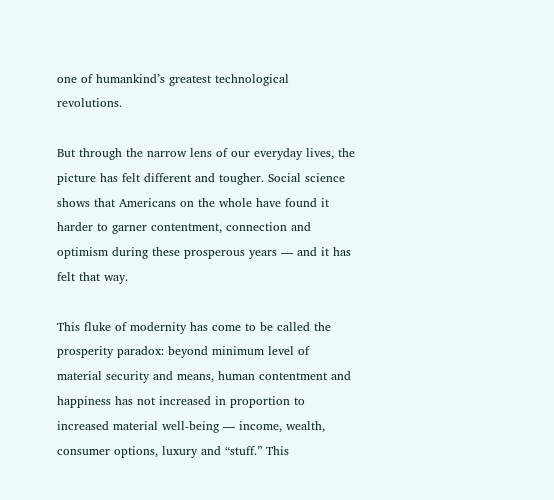one of humankind’s greatest technological revolutions.

But through the narrow lens of our everyday lives, the picture has felt different and tougher. Social science shows that Americans on the whole have found it harder to garner contentment, connection and optimism during these prosperous years — and it has felt that way.

This fluke of modernity has come to be called the prosperity paradox: beyond minimum level of material security and means, human contentment and happiness has not increased in proportion to increased material well-being — income, wealth, consumer options, luxury and “stuff.” This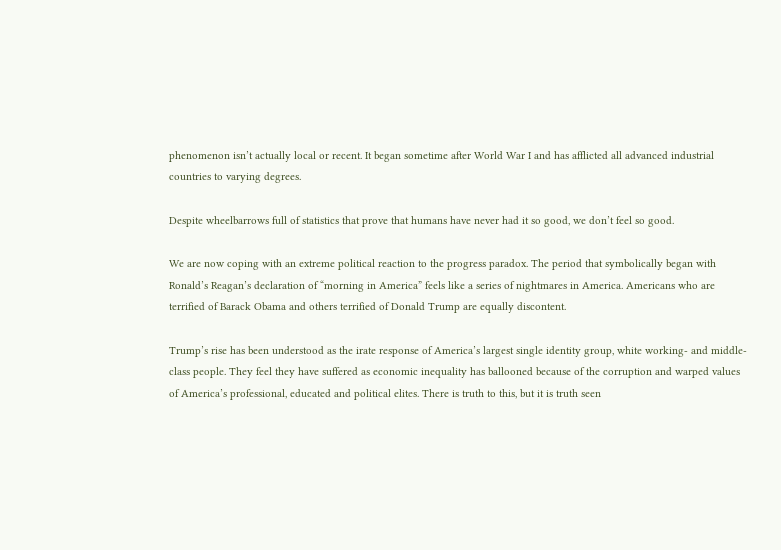phenomenon isn’t actually local or recent. It began sometime after World War I and has afflicted all advanced industrial countries to varying degrees.

Despite wheelbarrows full of statistics that prove that humans have never had it so good, we don’t feel so good.

We are now coping with an extreme political reaction to the progress paradox. The period that symbolically began with Ronald’s Reagan’s declaration of “morning in America” feels like a series of nightmares in America. Americans who are terrified of Barack Obama and others terrified of Donald Trump are equally discontent.

Trump’s rise has been understood as the irate response of America’s largest single identity group, white working- and middle-class people. They feel they have suffered as economic inequality has ballooned because of the corruption and warped values of America’s professional, educated and political elites. There is truth to this, but it is truth seen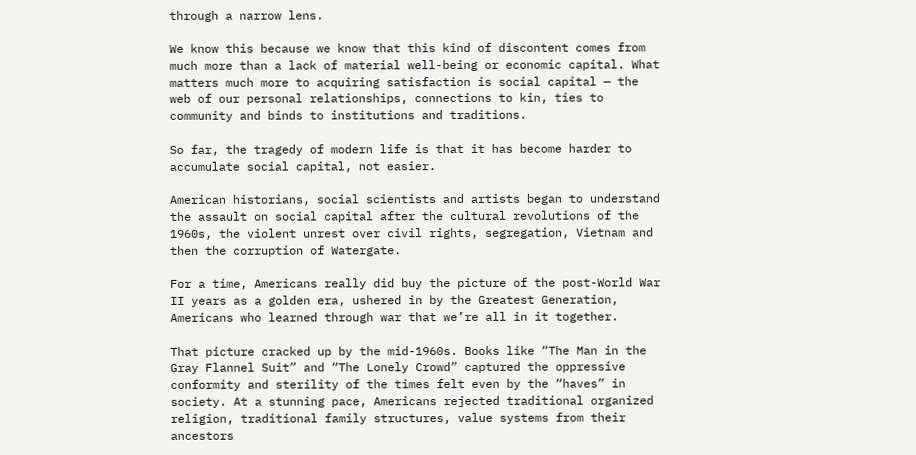through a narrow lens.

We know this because we know that this kind of discontent comes from much more than a lack of material well-being or economic capital. What matters much more to acquiring satisfaction is social capital — the web of our personal relationships, connections to kin, ties to community and binds to institutions and traditions.

So far, the tragedy of modern life is that it has become harder to accumulate social capital, not easier.

American historians, social scientists and artists began to understand the assault on social capital after the cultural revolutions of the 1960s, the violent unrest over civil rights, segregation, Vietnam and then the corruption of Watergate.

For a time, Americans really did buy the picture of the post-World War II years as a golden era, ushered in by the Greatest Generation, Americans who learned through war that we’re all in it together.

That picture cracked up by the mid-1960s. Books like “The Man in the Gray Flannel Suit” and “The Lonely Crowd” captured the oppressive conformity and sterility of the times felt even by the “haves” in society. At a stunning pace, Americans rejected traditional organized religion, traditional family structures, value systems from their ancestors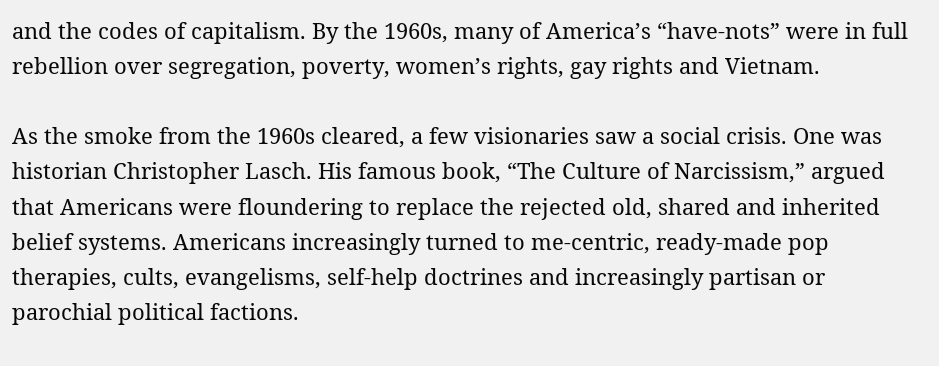and the codes of capitalism. By the 1960s, many of America’s “have-nots” were in full rebellion over segregation, poverty, women’s rights, gay rights and Vietnam.

As the smoke from the 1960s cleared, a few visionaries saw a social crisis. One was historian Christopher Lasch. His famous book, “The Culture of Narcissism,” argued that Americans were floundering to replace the rejected old, shared and inherited belief systems. Americans increasingly turned to me-centric, ready-made pop therapies, cults, evangelisms, self-help doctrines and increasingly partisan or parochial political factions.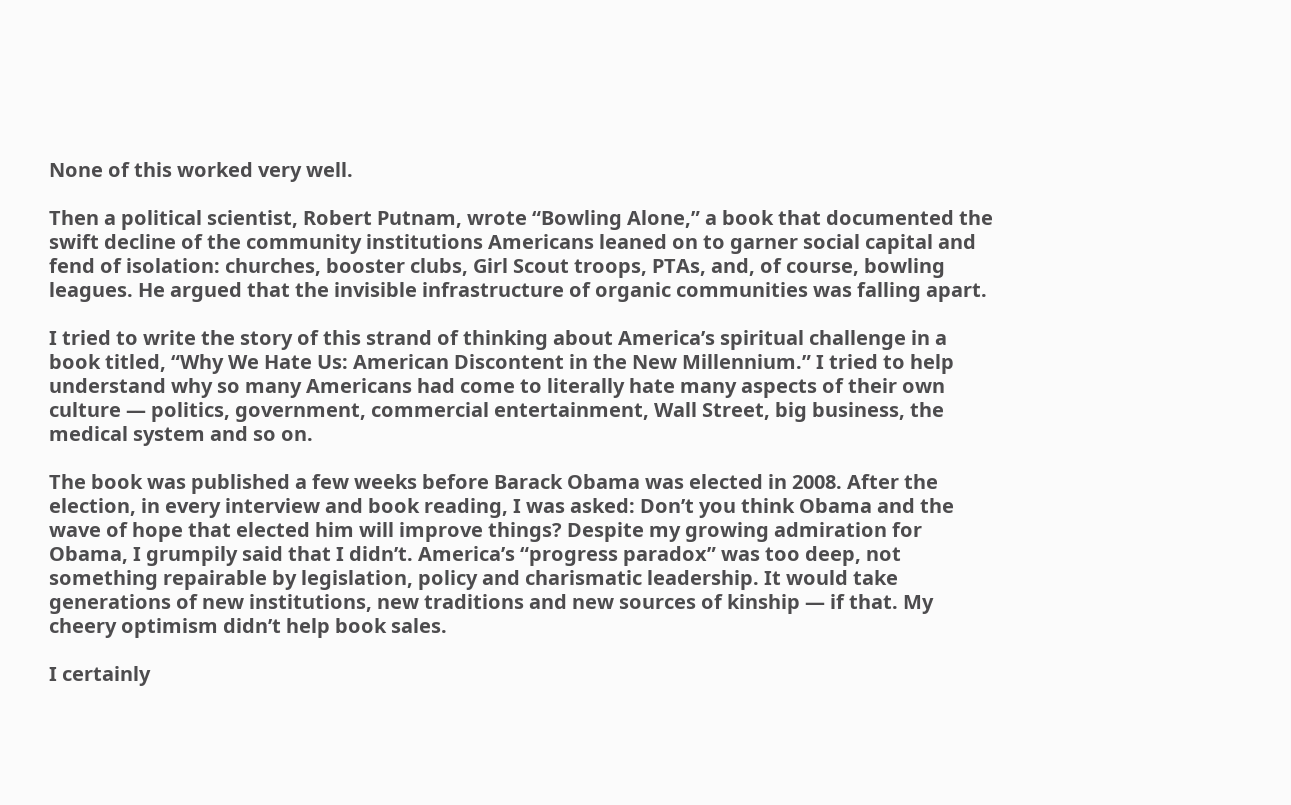None of this worked very well.

Then a political scientist, Robert Putnam, wrote “Bowling Alone,” a book that documented the swift decline of the community institutions Americans leaned on to garner social capital and fend of isolation: churches, booster clubs, Girl Scout troops, PTAs, and, of course, bowling leagues. He argued that the invisible infrastructure of organic communities was falling apart.

I tried to write the story of this strand of thinking about America’s spiritual challenge in a book titled, “Why We Hate Us: American Discontent in the New Millennium.” I tried to help understand why so many Americans had come to literally hate many aspects of their own culture — politics, government, commercial entertainment, Wall Street, big business, the medical system and so on.

The book was published a few weeks before Barack Obama was elected in 2008. After the election, in every interview and book reading, I was asked: Don’t you think Obama and the wave of hope that elected him will improve things? Despite my growing admiration for Obama, I grumpily said that I didn’t. America’s “progress paradox” was too deep, not something repairable by legislation, policy and charismatic leadership. It would take generations of new institutions, new traditions and new sources of kinship — if that. My cheery optimism didn’t help book sales.

I certainly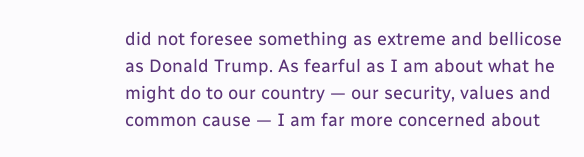did not foresee something as extreme and bellicose as Donald Trump. As fearful as I am about what he might do to our country — our security, values and common cause — I am far more concerned about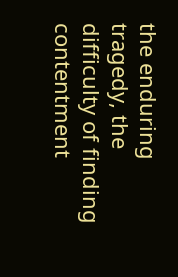the enduring tragedy, the difficulty of finding contentment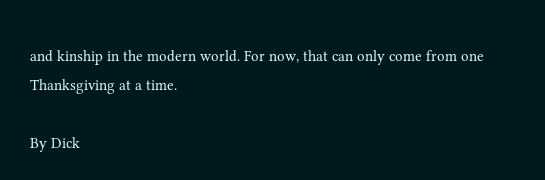and kinship in the modern world. For now, that can only come from one Thanksgiving at a time.

By Dick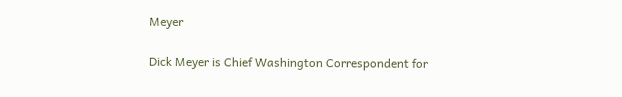Meyer

Dick Meyer is Chief Washington Correspondent for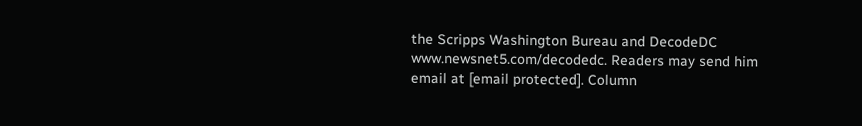the Scripps Washington Bureau and DecodeDC www.newsnet5.com/decodedc. Readers may send him email at [email protected]. Column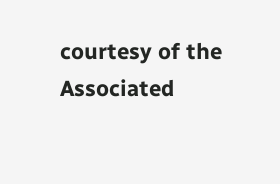courtesy of the Associated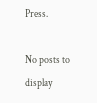Press.

No posts to display